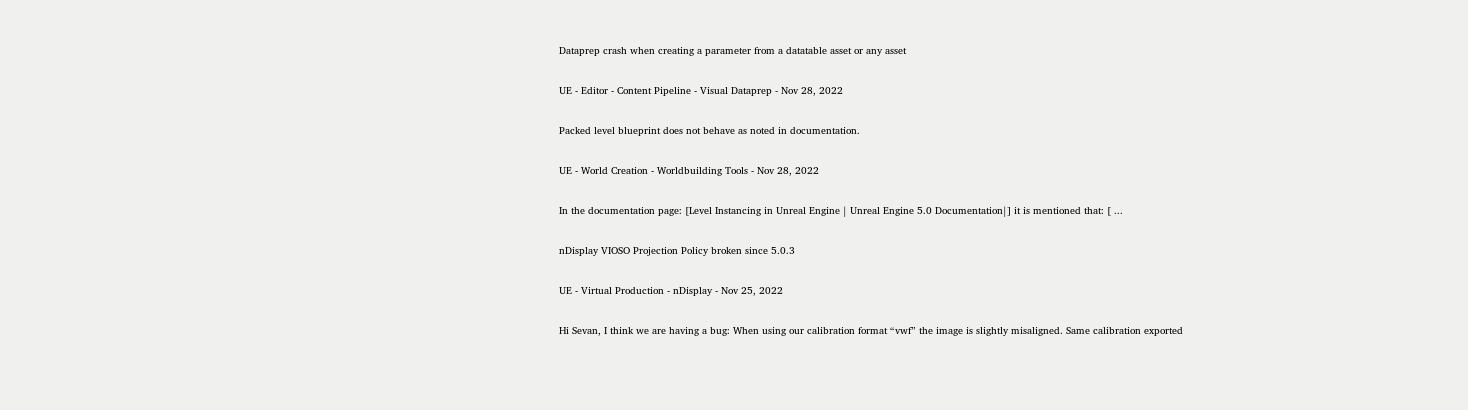Dataprep crash when creating a parameter from a datatable asset or any asset

UE - Editor - Content Pipeline - Visual Dataprep - Nov 28, 2022

Packed level blueprint does not behave as noted in documentation.

UE - World Creation - Worldbuilding Tools - Nov 28, 2022

In the documentation page: [Level Instancing in Unreal Engine | Unreal Engine 5.0 Documentation|] it is mentioned that: [ ...

nDisplay VIOSO Projection Policy broken since 5.0.3

UE - Virtual Production - nDisplay - Nov 25, 2022

Hi Sevan, I think we are having a bug: When using our calibration format “vwf” the image is slightly misaligned. Same calibration exported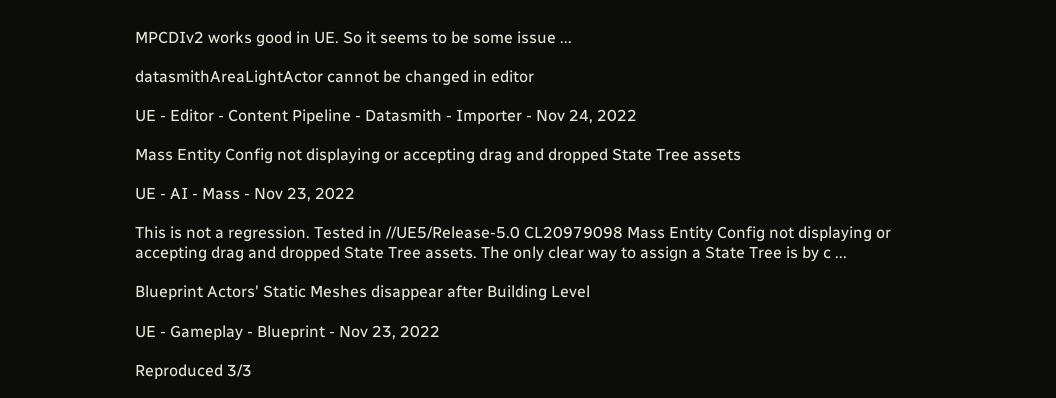MPCDIv2 works good in UE. So it seems to be some issue ...

datasmithAreaLightActor cannot be changed in editor

UE - Editor - Content Pipeline - Datasmith - Importer - Nov 24, 2022

Mass Entity Config not displaying or accepting drag and dropped State Tree assets

UE - AI - Mass - Nov 23, 2022

This is not a regression. Tested in //UE5/Release-5.0 CL20979098 Mass Entity Config not displaying or accepting drag and dropped State Tree assets. The only clear way to assign a State Tree is by c ...

Blueprint Actors' Static Meshes disappear after Building Level

UE - Gameplay - Blueprint - Nov 23, 2022

Reproduced 3/3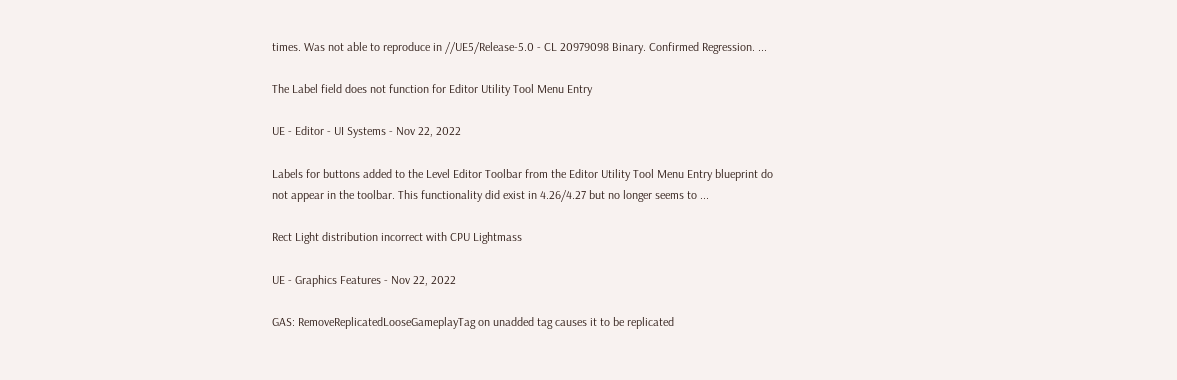times. Was not able to reproduce in //UE5/Release-5.0 - CL 20979098 Binary. Confirmed Regression. ...

The Label field does not function for Editor Utility Tool Menu Entry

UE - Editor - UI Systems - Nov 22, 2022

Labels for buttons added to the Level Editor Toolbar from the Editor Utility Tool Menu Entry blueprint do not appear in the toolbar. This functionality did exist in 4.26/4.27 but no longer seems to ...

Rect Light distribution incorrect with CPU Lightmass

UE - Graphics Features - Nov 22, 2022

GAS: RemoveReplicatedLooseGameplayTag on unadded tag causes it to be replicated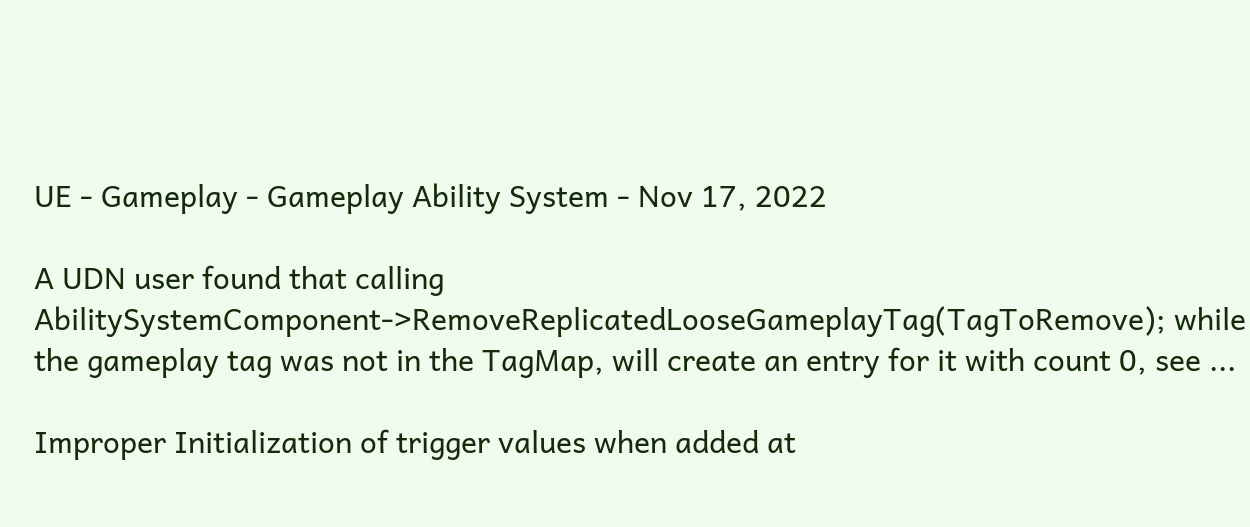UE - Gameplay - Gameplay Ability System - Nov 17, 2022

A UDN user found that calling AbilitySystemComponent->RemoveReplicatedLooseGameplayTag(TagToRemove); while the gameplay tag was not in the TagMap, will create an entry for it with count 0, see ...

Improper Initialization of trigger values when added at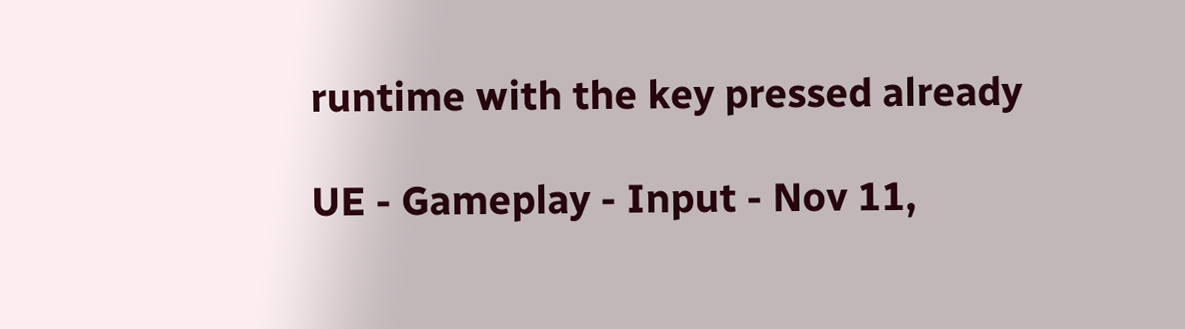runtime with the key pressed already

UE - Gameplay - Input - Nov 11,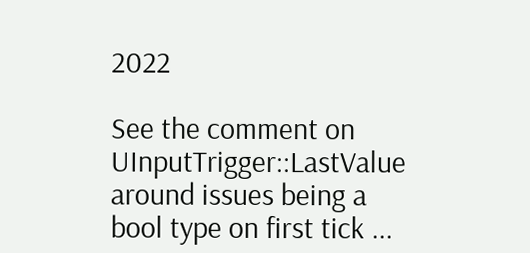2022

See the comment on UInputTrigger::LastValue around issues being a bool type on first tick ...